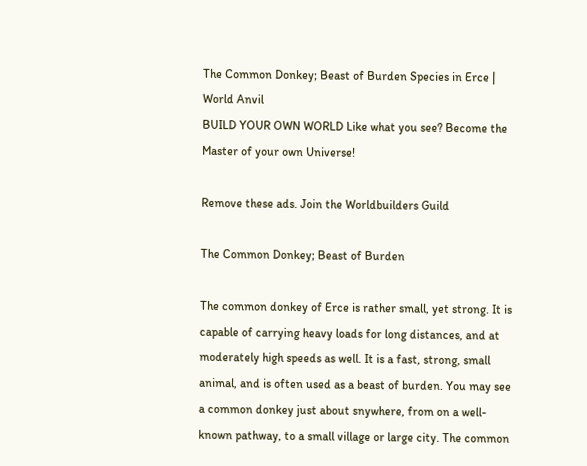The Common Donkey; Beast of Burden Species in Erce | World Anvil
BUILD YOUR OWN WORLD Like what you see? Become the Master of your own Universe!

Remove these ads. Join the Worldbuilders Guild

The Common Donkey; Beast of Burden

The common donkey of Erce is rather small, yet strong. It is capable of carrying heavy loads for long distances, and at moderately high speeds as well. It is a fast, strong, small animal, and is often used as a beast of burden. You may see a common donkey just about snywhere, from on a well-known pathway, to a small village or large city. The common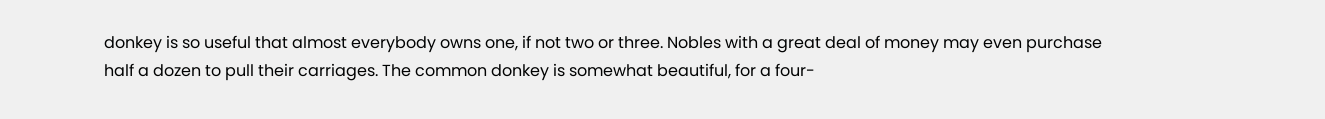donkey is so useful that almost everybody owns one, if not two or three. Nobles with a great deal of money may even purchase half a dozen to pull their carriages. The common donkey is somewhat beautiful, for a four-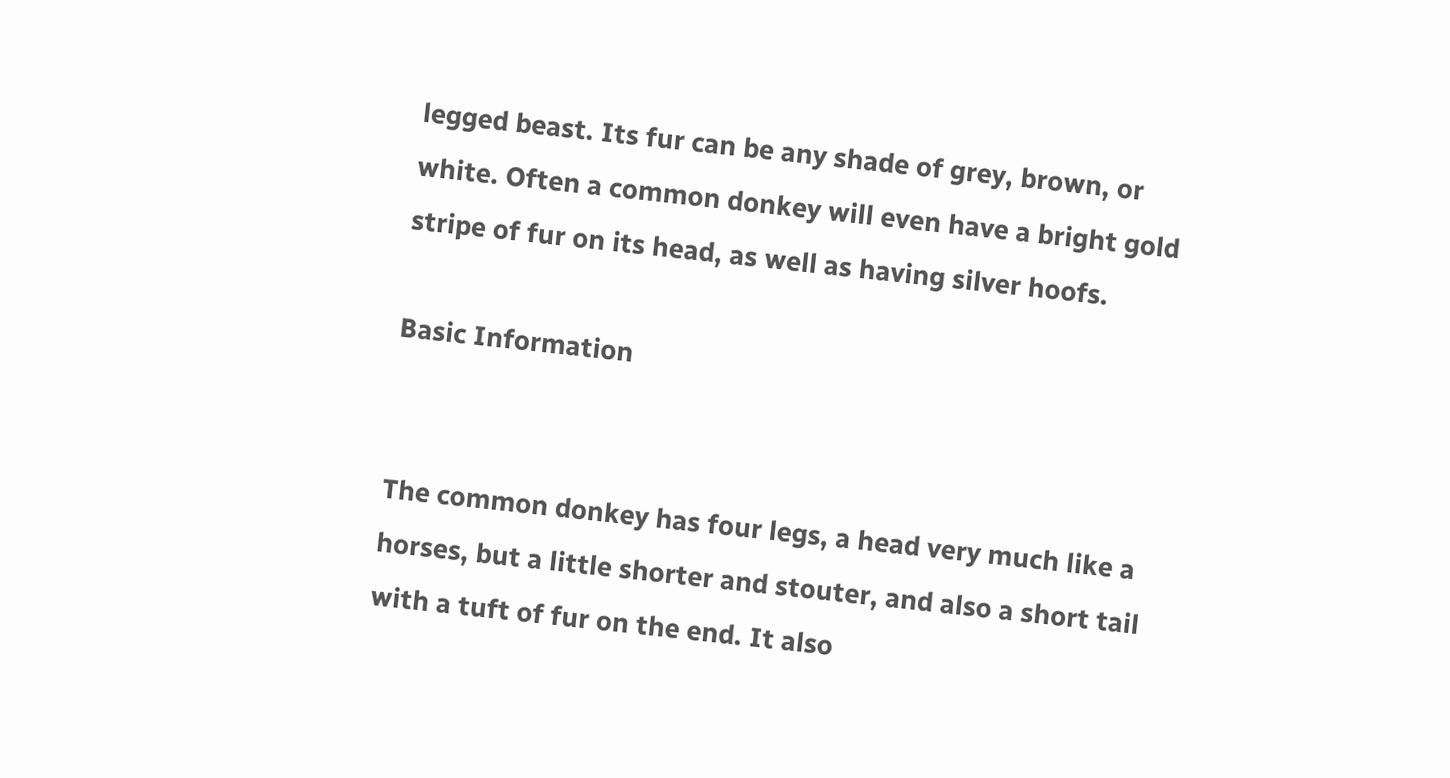legged beast. Its fur can be any shade of grey, brown, or white. Often a common donkey will even have a bright gold stripe of fur on its head, as well as having silver hoofs.

Basic Information


The common donkey has four legs, a head very much like a horses, but a little shorter and stouter, and also a short tail with a tuft of fur on the end. It also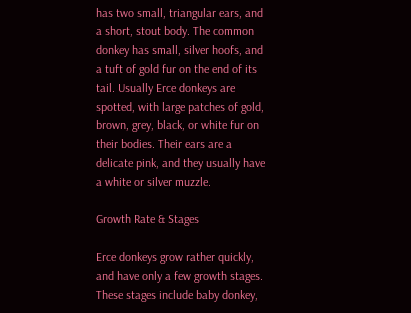has two small, triangular ears, and a short, stout body. The common donkey has small, silver hoofs, and a tuft of gold fur on the end of its tail. Usually Erce donkeys are spotted, with large patches of gold, brown, grey, black, or white fur on their bodies. Their ears are a delicate pink, and they usually have a white or silver muzzle.

Growth Rate & Stages

Erce donkeys grow rather quickly, and have only a few growth stages. These stages include baby donkey,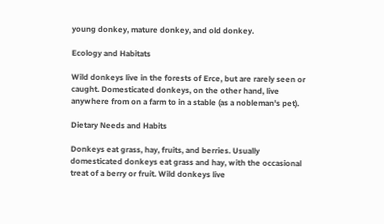young donkey, mature donkey, and old donkey.

Ecology and Habitats

Wild donkeys live in the forests of Erce, but are rarely seen or caught. Domesticated donkeys, on the other hand, live anywhere from on a farm to in a stable (as a nobleman's pet).

Dietary Needs and Habits

Donkeys eat grass, hay, fruits, and berries. Usually domesticated donkeys eat grass and hay, with the occasional treat of a berry or fruit. Wild donkeys live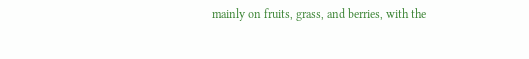mainly on fruits, grass, and berries, with the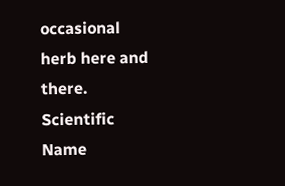occasional herb here and there.
Scientific Name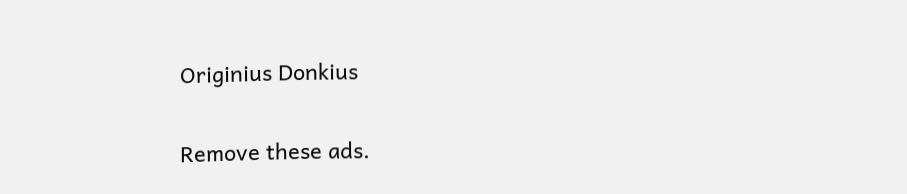Originius Donkius

Remove these ads.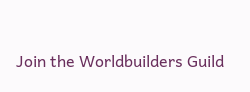Join the Worldbuilders Guild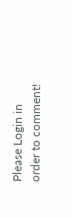Please Login in order to comment!